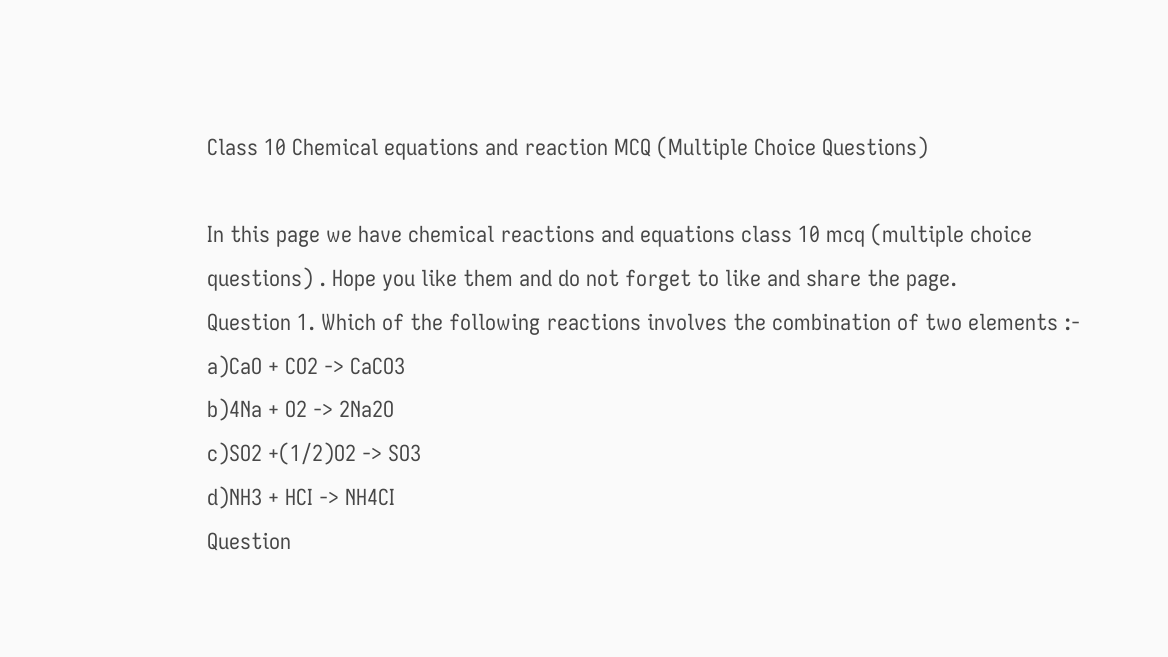Class 10 Chemical equations and reaction MCQ (Multiple Choice Questions)

In this page we have chemical reactions and equations class 10 mcq (multiple choice questions) . Hope you like them and do not forget to like and share the page.
Question 1. Which of the following reactions involves the combination of two elements :-
a)CaO + CO2 -> CaCO3
b)4Na + O2 -> 2Na2O
c)SO2 +(1/2)O2 -> SO3
d)NH3 + HCI -> NH4CI
Question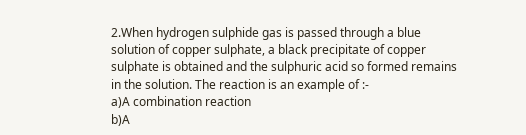2.When hydrogen sulphide gas is passed through a blue solution of copper sulphate, a black precipitate of copper sulphate is obtained and the sulphuric acid so formed remains in the solution. The reaction is an example of :-
a)A combination reaction
b)A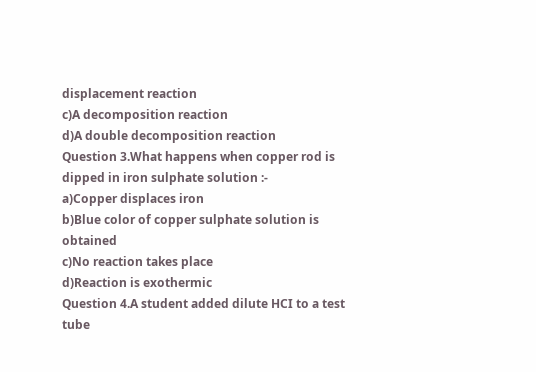displacement reaction
c)A decomposition reaction
d)A double decomposition reaction
Question 3.What happens when copper rod is dipped in iron sulphate solution :-
a)Copper displaces iron
b)Blue color of copper sulphate solution is obtained
c)No reaction takes place
d)Reaction is exothermic
Question 4.A student added dilute HCI to a test tube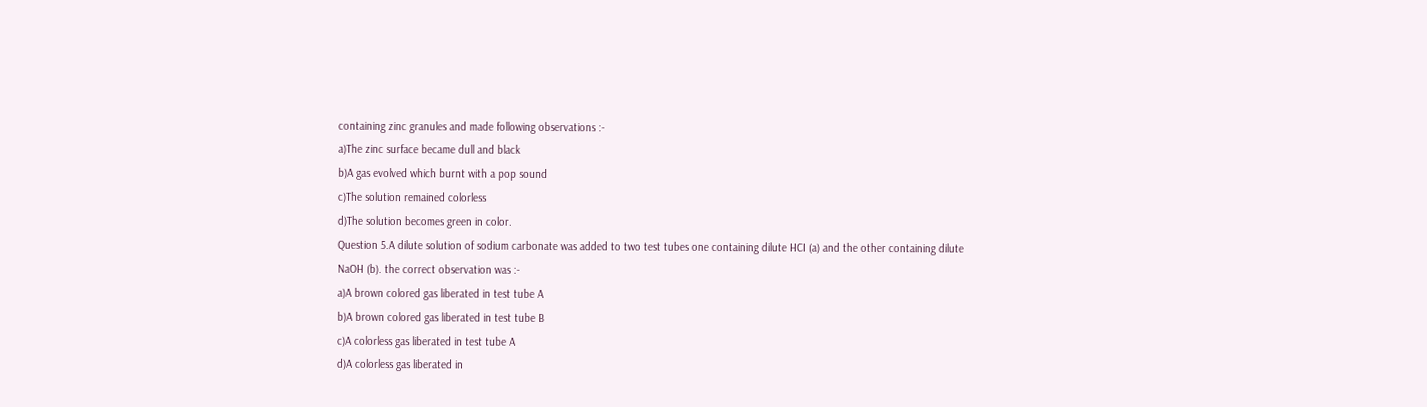containing zinc granules and made following observations :-
a)The zinc surface became dull and black
b)A gas evolved which burnt with a pop sound
c)The solution remained colorless
d)The solution becomes green in color.
Question 5.A dilute solution of sodium carbonate was added to two test tubes one containing dilute HCI (a) and the other containing dilute NaOH (b). the correct observation was :-
a)A brown colored gas liberated in test tube A
b)A brown colored gas liberated in test tube B
c)A colorless gas liberated in test tube A
d)A colorless gas liberated in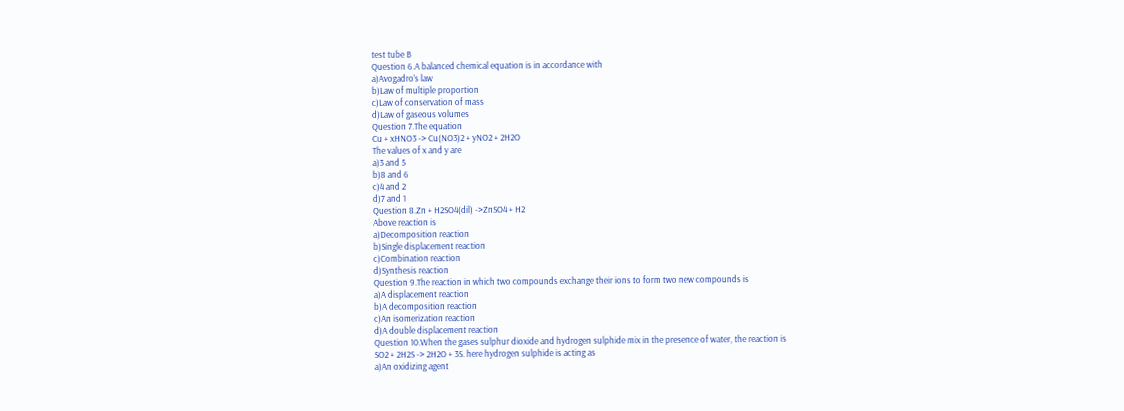test tube B
Question 6.A balanced chemical equation is in accordance with
a)Avogadro’s law
b)Law of multiple proportion
c)Law of conservation of mass
d)Law of gaseous volumes
Question 7.The equation
Cu + xHNO3 -> Cu(NO3)2 + yNO2 + 2H2O
The values of x and y are
a)3 and 5
b)8 and 6
c)4 and 2
d)7 and 1
Question 8.Zn + H2SO4(dil) ->ZnSO4 + H2
Above reaction is
a)Decomposition reaction
b)Single displacement reaction
c)Combination reaction
d)Synthesis reaction
Question 9.The reaction in which two compounds exchange their ions to form two new compounds is
a)A displacement reaction
b)A decomposition reaction
c)An isomerization reaction
d)A double displacement reaction
Question 10.When the gases sulphur dioxide and hydrogen sulphide mix in the presence of water, the reaction is
SO2 + 2H2S -> 2H2O + 3S. here hydrogen sulphide is acting as
a)An oxidizing agent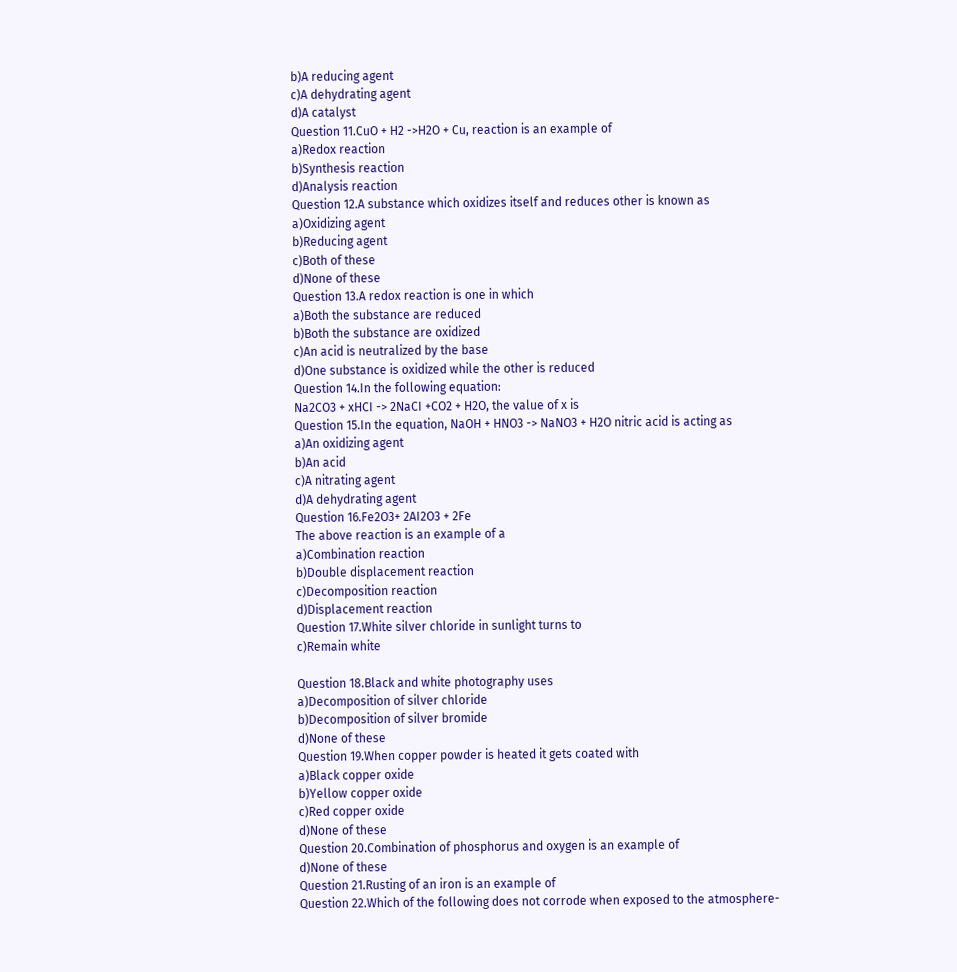b)A reducing agent
c)A dehydrating agent
d)A catalyst
Question 11.CuO + H2 ->H2O + Cu, reaction is an example of
a)Redox reaction
b)Synthesis reaction
d)Analysis reaction
Question 12.A substance which oxidizes itself and reduces other is known as
a)Oxidizing agent
b)Reducing agent
c)Both of these
d)None of these
Question 13.A redox reaction is one in which
a)Both the substance are reduced
b)Both the substance are oxidized
c)An acid is neutralized by the base
d)One substance is oxidized while the other is reduced
Question 14.In the following equation:
Na2CO3 + xHCI -> 2NaCI +CO2 + H2O, the value of x is
Question 15.In the equation, NaOH + HNO3 -> NaNO3 + H2O nitric acid is acting as
a)An oxidizing agent
b)An acid
c)A nitrating agent
d)A dehydrating agent
Question 16.Fe2O3+ 2AI2O3 + 2Fe
The above reaction is an example of a
a)Combination reaction
b)Double displacement reaction
c)Decomposition reaction
d)Displacement reaction
Question 17.White silver chloride in sunlight turns to
c)Remain white

Question 18.Black and white photography uses
a)Decomposition of silver chloride
b)Decomposition of silver bromide
d)None of these
Question 19.When copper powder is heated it gets coated with
a)Black copper oxide
b)Yellow copper oxide
c)Red copper oxide
d)None of these
Question 20.Combination of phosphorus and oxygen is an example of
d)None of these
Question 21.Rusting of an iron is an example of
Question 22.Which of the following does not corrode when exposed to the atmosphere-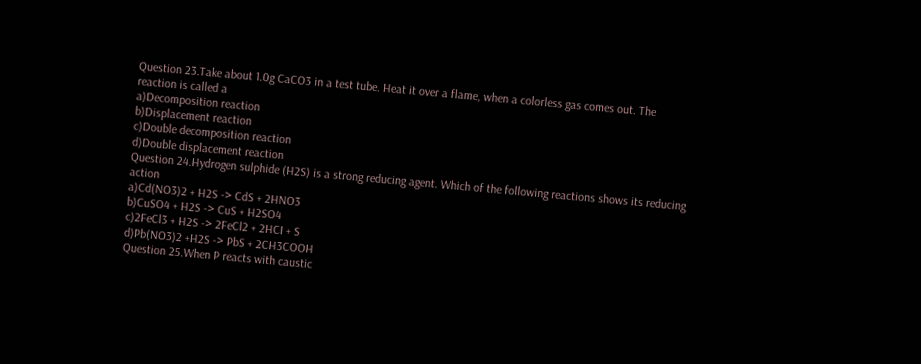Question 23.Take about 1.0g CaCO3 in a test tube. Heat it over a flame, when a colorless gas comes out. The reaction is called a
a)Decomposition reaction
b)Displacement reaction
c)Double decomposition reaction
d)Double displacement reaction
Question 24.Hydrogen sulphide (H2S) is a strong reducing agent. Which of the following reactions shows its reducing action
a)Cd(NO3)2 + H2S -> CdS + 2HNO3
b)CuSO4 + H2S -> CuS + H2SO4
c)2FeCl3 + H2S -> 2FeCl2 + 2HCI + S
d)Pb(NO3)2 +H2S -> PbS + 2CH3COOH
Question 25.When P reacts with caustic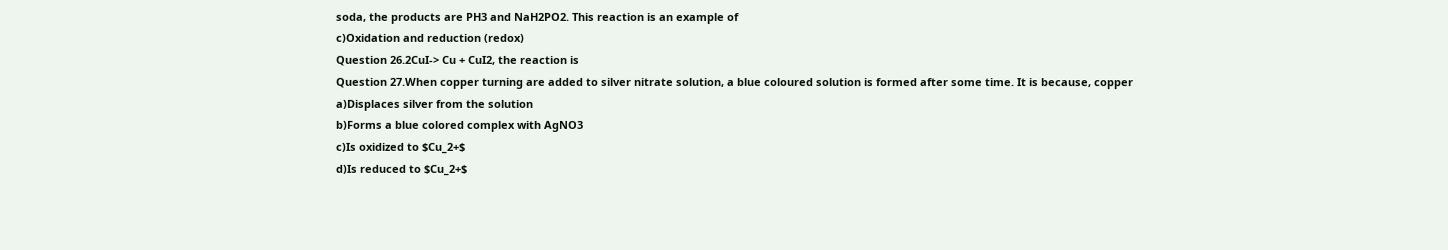soda, the products are PH3 and NaH2PO2. This reaction is an example of
c)Oxidation and reduction (redox)
Question 26.2CuI-> Cu + CuI2, the reaction is
Question 27.When copper turning are added to silver nitrate solution, a blue coloured solution is formed after some time. It is because, copper
a)Displaces silver from the solution
b)Forms a blue colored complex with AgNO3
c)Is oxidized to $Cu_2+$
d)Is reduced to $Cu_2+$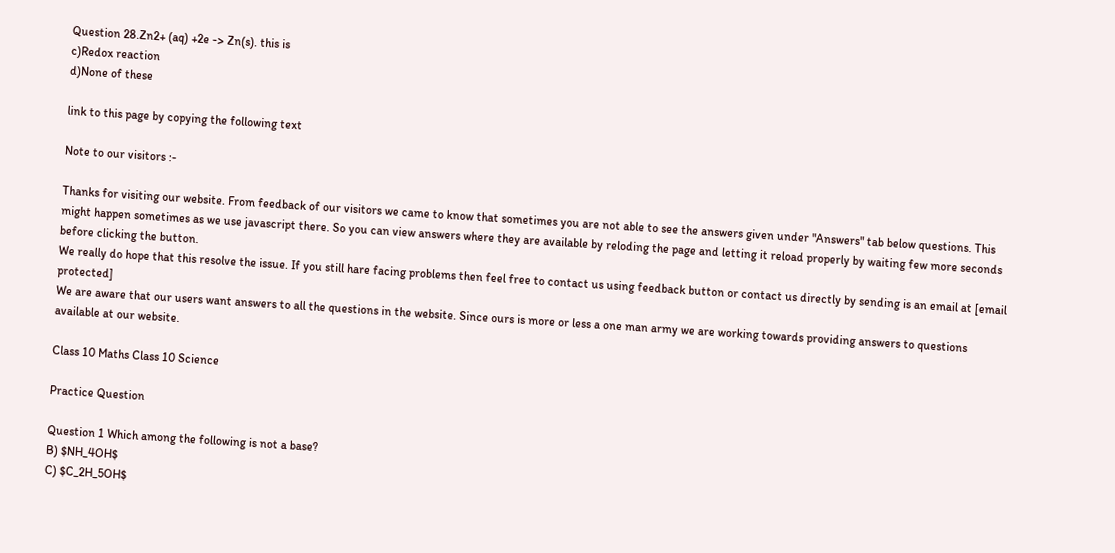Question 28.Zn2+ (aq) +2e -> Zn(s). this is
c)Redox reaction
d)None of these

link to this page by copying the following text

Note to our visitors :-

Thanks for visiting our website. From feedback of our visitors we came to know that sometimes you are not able to see the answers given under "Answers" tab below questions. This might happen sometimes as we use javascript there. So you can view answers where they are available by reloding the page and letting it reload properly by waiting few more seconds before clicking the button.
We really do hope that this resolve the issue. If you still hare facing problems then feel free to contact us using feedback button or contact us directly by sending is an email at [email protected]
We are aware that our users want answers to all the questions in the website. Since ours is more or less a one man army we are working towards providing answers to questions available at our website.

Class 10 Maths Class 10 Science

Practice Question

Question 1 Which among the following is not a base?
B) $NH_4OH$
C) $C_2H_5OH$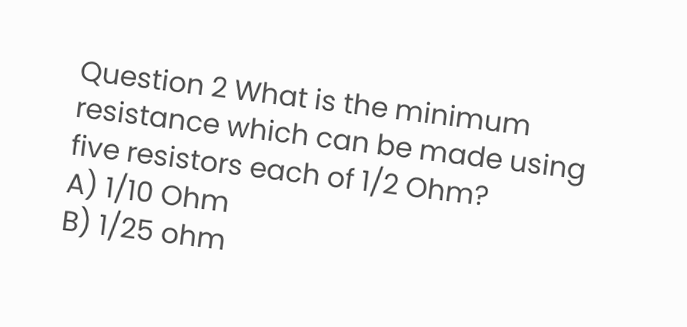Question 2 What is the minimum resistance which can be made using five resistors each of 1/2 Ohm?
A) 1/10 Ohm
B) 1/25 ohm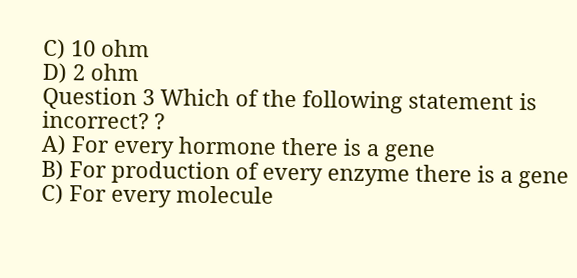C) 10 ohm
D) 2 ohm
Question 3 Which of the following statement is incorrect? ?
A) For every hormone there is a gene
B) For production of every enzyme there is a gene
C) For every molecule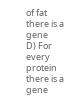of fat there is a gene
D) For every protein there is a gene